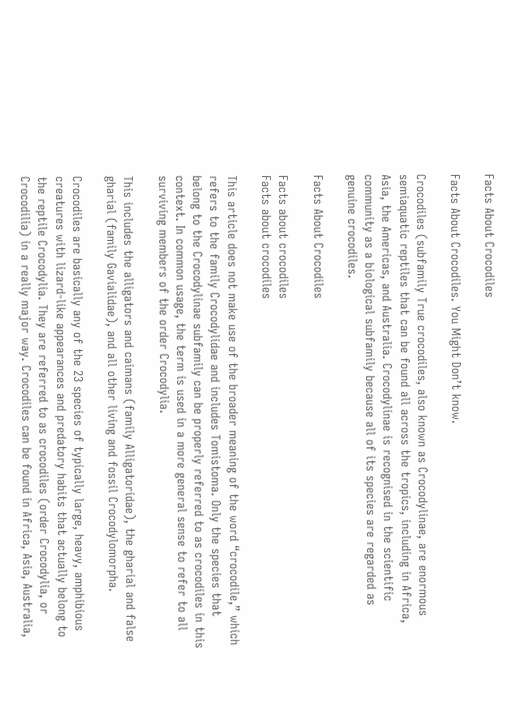Facts About Crocodiles

Facts About Crocodiles. You Might Don’t know.

Crocodiles (subfamily True crocodiles, also known as Crocodylinae, are enormous semiaquatic reptiles that can be found all across the tropics, including in Africa, Asia, the Americas, and Australia. Crocodylinae is recognised in the scientific community as a biological subfamily because all of its species are regarded as genuine crocodiles.

Facts About Crocodiles

Facts about crocodiles
Facts about crocodiles

This article does not make use of the broader meaning of the word “crocodile,” which refers to the family Crocodylidae and includes Tomistoma. Only the species that belong to the Crocodylinae subfamily can be properly referred to as crocodiles in this context. In common usage, the term is used in a more general sense to refer to all surviving members of the order Crocodylia.

This includes the alligators and caimans (family Alligatoridae), the gharial and false gharial (family Gavialidae), and all other living and fossil Crocodylomorpha.

Crocodiles are basically any of the 23 species of typically large, heavy, amphibious creatures with lizard-like appearances and predatory habits that actually belong to the reptile Crocodylia. They are referred to as crocodiles (order Crocodylia, or Crocodilia) in a really major way. Crocodiles can be found in Africa, Asia, Australia,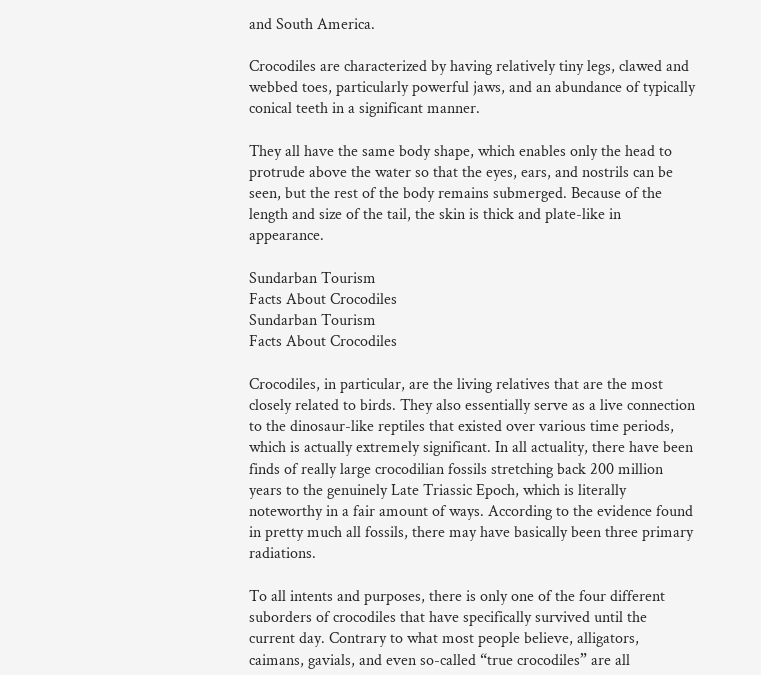and South America.

Crocodiles are characterized by having relatively tiny legs, clawed and webbed toes, particularly powerful jaws, and an abundance of typically conical teeth in a significant manner.

They all have the same body shape, which enables only the head to protrude above the water so that the eyes, ears, and nostrils can be seen, but the rest of the body remains submerged. Because of the length and size of the tail, the skin is thick and plate-like in appearance.

Sundarban Tourism
Facts About Crocodiles
Sundarban Tourism
Facts About Crocodiles

Crocodiles, in particular, are the living relatives that are the most closely related to birds. They also essentially serve as a live connection to the dinosaur-like reptiles that existed over various time periods, which is actually extremely significant. In all actuality, there have been finds of really large crocodilian fossils stretching back 200 million years to the genuinely Late Triassic Epoch, which is literally noteworthy in a fair amount of ways. According to the evidence found in pretty much all fossils, there may have basically been three primary radiations.

To all intents and purposes, there is only one of the four different suborders of crocodiles that have specifically survived until the current day. Contrary to what most people believe, alligators, caimans, gavials, and even so-called “true crocodiles” are all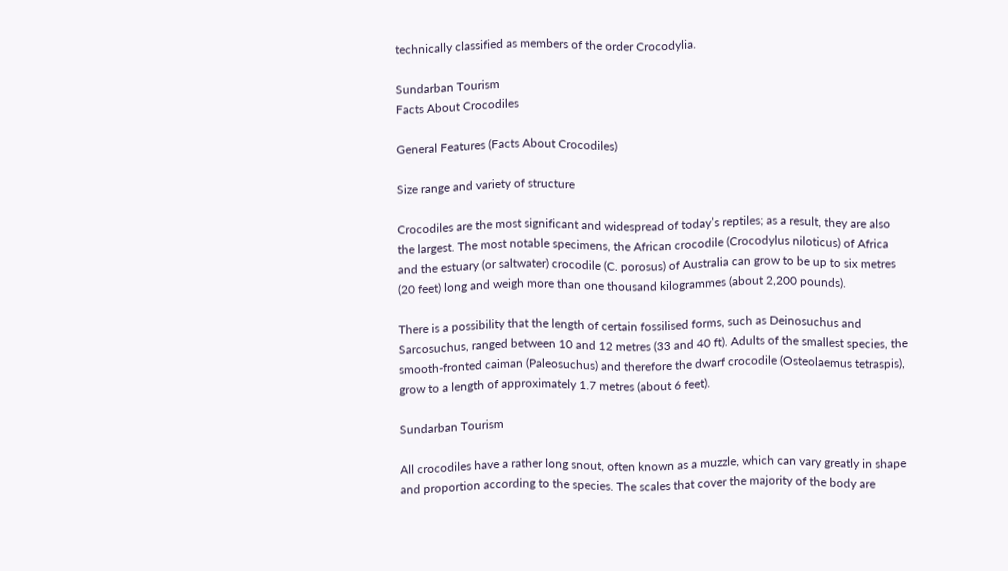technically classified as members of the order Crocodylia.

Sundarban Tourism
Facts About Crocodiles

General Features (Facts About Crocodiles)

Size range and variety of structure

Crocodiles are the most significant and widespread of today’s reptiles; as a result, they are also the largest. The most notable specimens, the African crocodile (Crocodylus niloticus) of Africa and the estuary (or saltwater) crocodile (C. porosus) of Australia can grow to be up to six metres (20 feet) long and weigh more than one thousand kilogrammes (about 2,200 pounds).

There is a possibility that the length of certain fossilised forms, such as Deinosuchus and Sarcosuchus, ranged between 10 and 12 metres (33 and 40 ft). Adults of the smallest species, the smooth-fronted caiman (Paleosuchus) and therefore the dwarf crocodile (Osteolaemus tetraspis), grow to a length of approximately 1.7 metres (about 6 feet).

Sundarban Tourism

All crocodiles have a rather long snout, often known as a muzzle, which can vary greatly in shape and proportion according to the species. The scales that cover the majority of the body are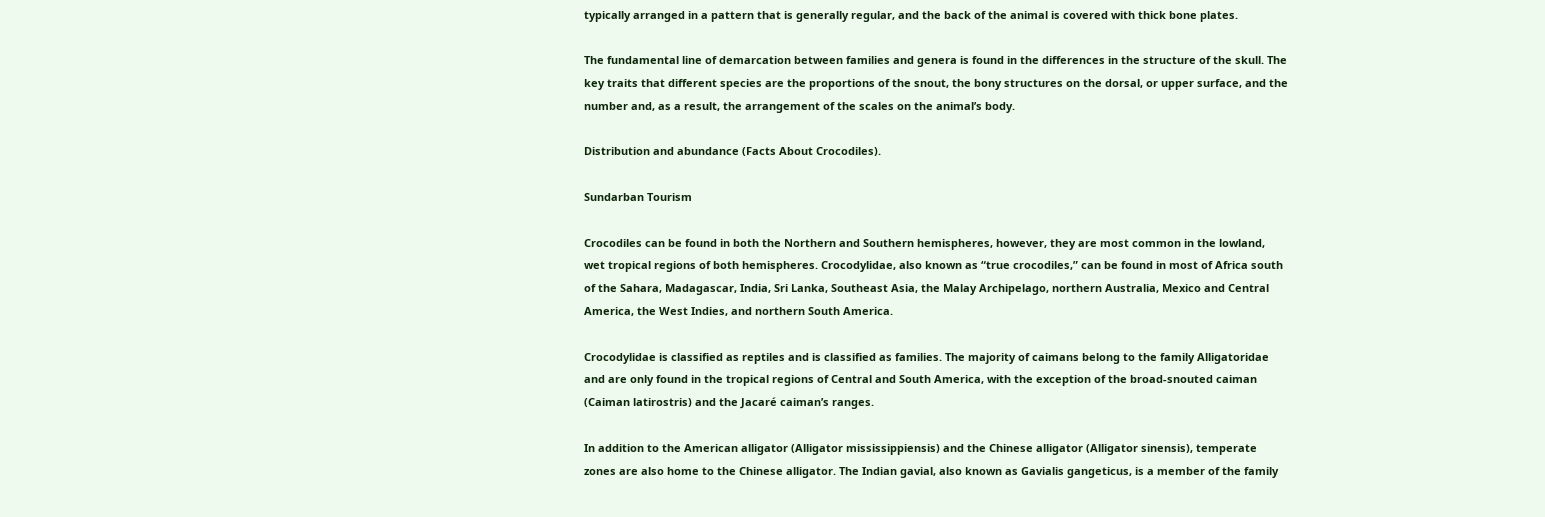typically arranged in a pattern that is generally regular, and the back of the animal is covered with thick bone plates.

The fundamental line of demarcation between families and genera is found in the differences in the structure of the skull. The key traits that different species are the proportions of the snout, the bony structures on the dorsal, or upper surface, and the number and, as a result, the arrangement of the scales on the animal’s body.

Distribution and abundance (Facts About Crocodiles).

Sundarban Tourism

Crocodiles can be found in both the Northern and Southern hemispheres, however, they are most common in the lowland, wet tropical regions of both hemispheres. Crocodylidae, also known as “true crocodiles,” can be found in most of Africa south of the Sahara, Madagascar, India, Sri Lanka, Southeast Asia, the Malay Archipelago, northern Australia, Mexico and Central America, the West Indies, and northern South America.

Crocodylidae is classified as reptiles and is classified as families. The majority of caimans belong to the family Alligatoridae and are only found in the tropical regions of Central and South America, with the exception of the broad-snouted caiman (Caiman latirostris) and the Jacaré caiman’s ranges.

In addition to the American alligator (Alligator mississippiensis) and the Chinese alligator (Alligator sinensis), temperate zones are also home to the Chinese alligator. The Indian gavial, also known as Gavialis gangeticus, is a member of the family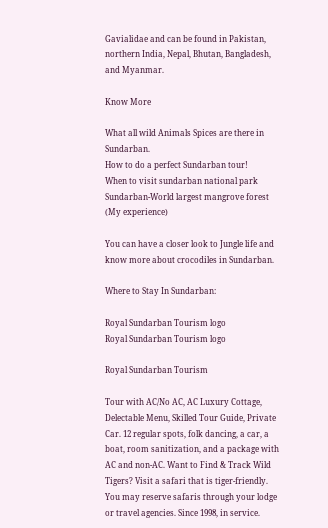Gavialidae and can be found in Pakistan, northern India, Nepal, Bhutan, Bangladesh, and Myanmar.

Know More

What all wild Animals Spices are there in Sundarban.
How to do a perfect Sundarban tour!
When to visit sundarban national park
Sundarban-World largest mangrove forest (My experience)

You can have a closer look to Jungle life and know more about crocodiles in Sundarban.

Where to Stay In Sundarban:

Royal Sundarban Tourism logo
Royal Sundarban Tourism logo

Royal Sundarban Tourism

Tour with AC/No AC, AC Luxury Cottage, Delectable Menu, Skilled Tour Guide, Private Car. 12 regular spots, folk dancing, a car, a boat, room sanitization, and a package with AC and non-AC. Want to Find & Track Wild Tigers? Visit a safari that is tiger-friendly. You may reserve safaris through your lodge or travel agencies. Since 1998, in service.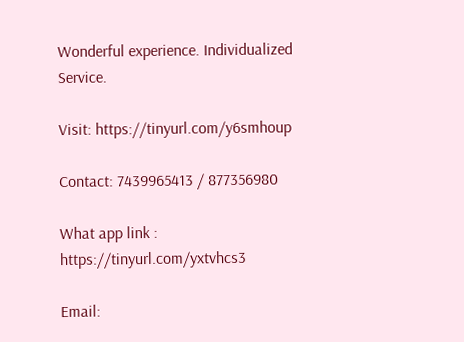Wonderful experience. Individualized Service.

Visit: https://tinyurl.com/y6smhoup

Contact: 7439965413 / 877356980

What app link : https://tinyurl.com/yxtvhcs3

Email: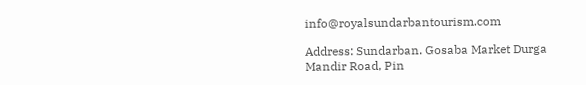info@royalsundarbantourism.com

Address: Sundarban. Gosaba Market Durga Mandir Road, Pin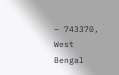– 743370, West Bengal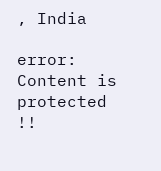, India

error: Content is protected !!